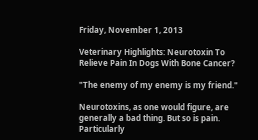Friday, November 1, 2013

Veterinary Highlights: Neurotoxin To Relieve Pain In Dogs With Bone Cancer?

"The enemy of my enemy is my friend."

Neurotoxins, as one would figure, are generally a bad thing. But so is pain. Particularly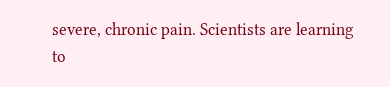severe, chronic pain. Scientists are learning to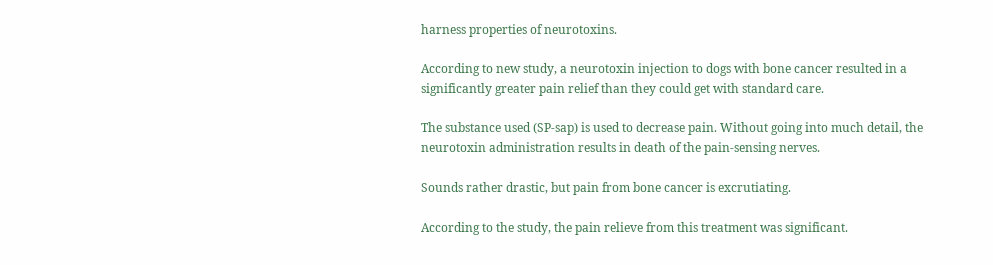harness properties of neurotoxins.

According to new study, a neurotoxin injection to dogs with bone cancer resulted in a significantly greater pain relief than they could get with standard care.

The substance used (SP-sap) is used to decrease pain. Without going into much detail, the neurotoxin administration results in death of the pain-sensing nerves.

Sounds rather drastic, but pain from bone cancer is excrutiating.

According to the study, the pain relieve from this treatment was significant.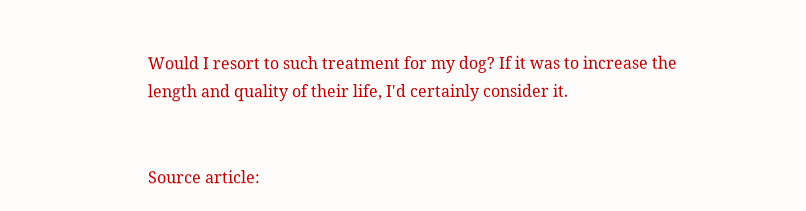Would I resort to such treatment for my dog? If it was to increase the length and quality of their life, I'd certainly consider it.


Source article: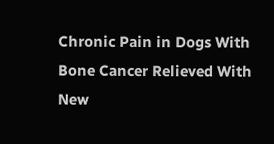Chronic Pain in Dogs With Bone Cancer Relieved With New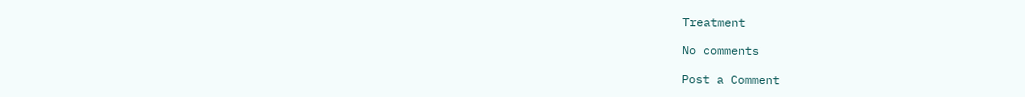Treatment

No comments

Post a Comment